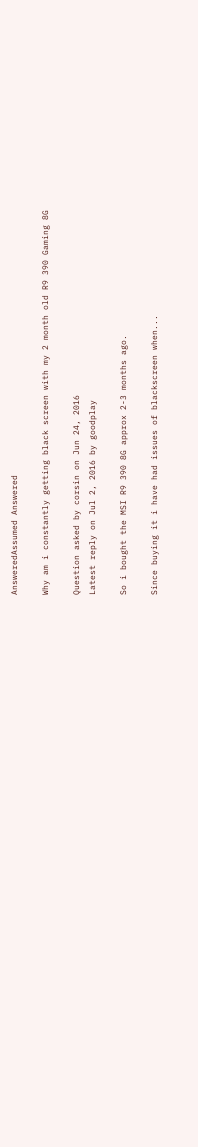AnsweredAssumed Answered

Why am i constantly getting black screen with my 2 month old R9 390 Gaming 8G

Question asked by corsin on Jun 24, 2016
Latest reply on Jul 2, 2016 by goodplay

So i bought the MSI R9 390 8G approx 2-3 months ago.

Since buying it i have had issues of blackscreen when...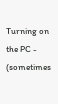Turning on the PC - (sometimes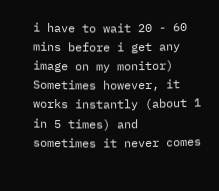i have to wait 20 - 60 mins before i get any image on my monitor) Sometimes however, it works instantly (about 1 in 5 times) and sometimes it never comes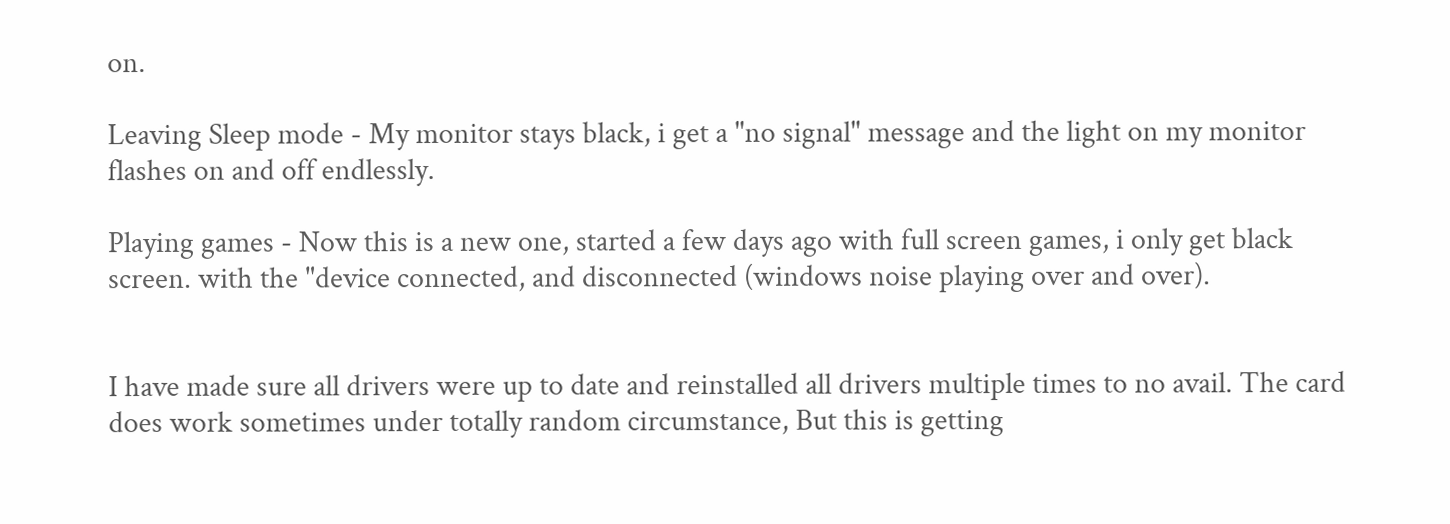on.

Leaving Sleep mode - My monitor stays black, i get a "no signal" message and the light on my monitor flashes on and off endlessly.

Playing games - Now this is a new one, started a few days ago with full screen games, i only get black screen. with the "device connected, and disconnected (windows noise playing over and over).


I have made sure all drivers were up to date and reinstalled all drivers multiple times to no avail. The card does work sometimes under totally random circumstance, But this is getting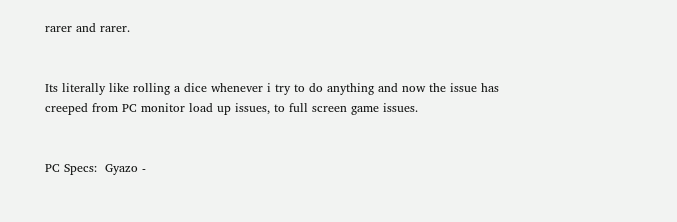rarer and rarer.


Its literally like rolling a dice whenever i try to do anything and now the issue has creeped from PC monitor load up issues, to full screen game issues.


PC Specs:  Gyazo -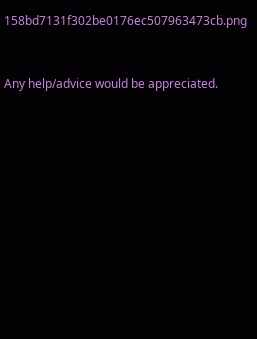158bd7131f302be0176ec507963473cb.png


Any help/advice would be appreciated.